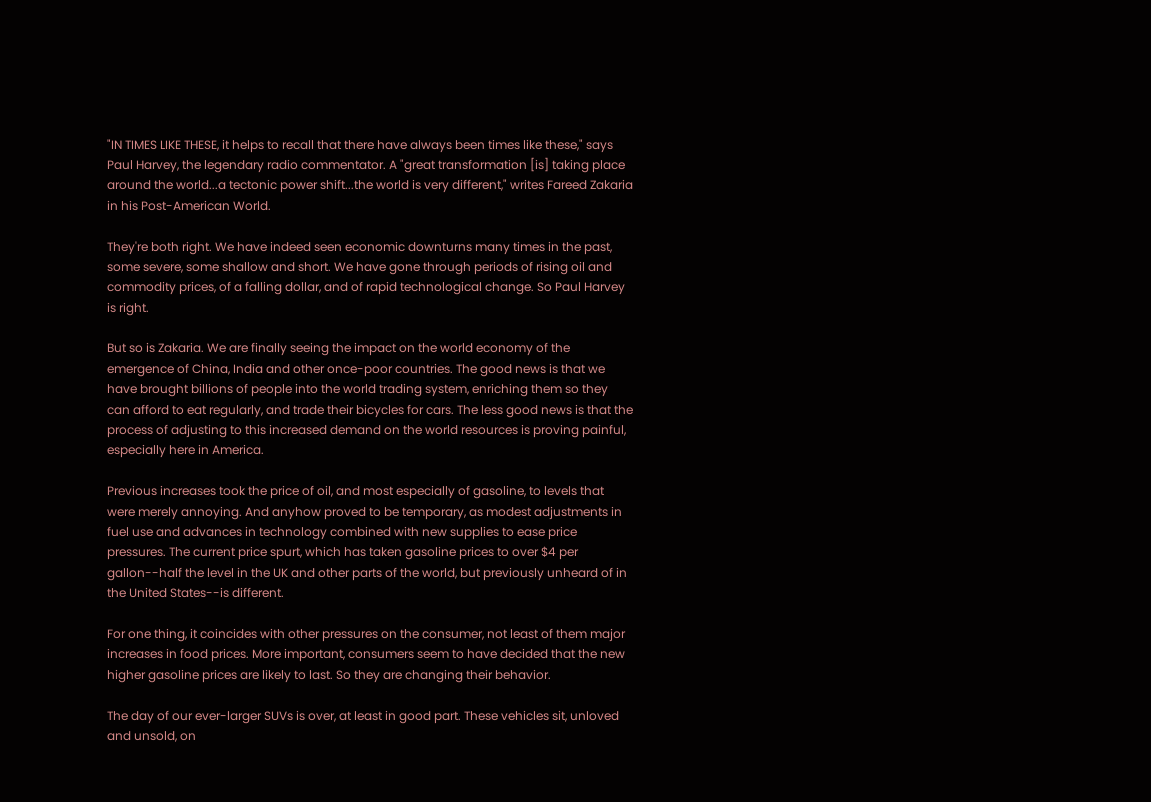"IN TIMES LIKE THESE, it helps to recall that there have always been times like these," says Paul Harvey, the legendary radio commentator. A "great transformation [is] taking place around the world...a tectonic power shift...the world is very different," writes Fareed Zakaria in his Post-American World.

They're both right. We have indeed seen economic downturns many times in the past, some severe, some shallow and short. We have gone through periods of rising oil and commodity prices, of a falling dollar, and of rapid technological change. So Paul Harvey is right.

But so is Zakaria. We are finally seeing the impact on the world economy of the emergence of China, India and other once-poor countries. The good news is that we have brought billions of people into the world trading system, enriching them so they can afford to eat regularly, and trade their bicycles for cars. The less good news is that the process of adjusting to this increased demand on the world resources is proving painful, especially here in America.

Previous increases took the price of oil, and most especially of gasoline, to levels that were merely annoying. And anyhow proved to be temporary, as modest adjustments in fuel use and advances in technology combined with new supplies to ease price pressures. The current price spurt, which has taken gasoline prices to over $4 per gallon--half the level in the UK and other parts of the world, but previously unheard of in the United States--is different.

For one thing, it coincides with other pressures on the consumer, not least of them major increases in food prices. More important, consumers seem to have decided that the new higher gasoline prices are likely to last. So they are changing their behavior.

The day of our ever-larger SUVs is over, at least in good part. These vehicles sit, unloved and unsold, on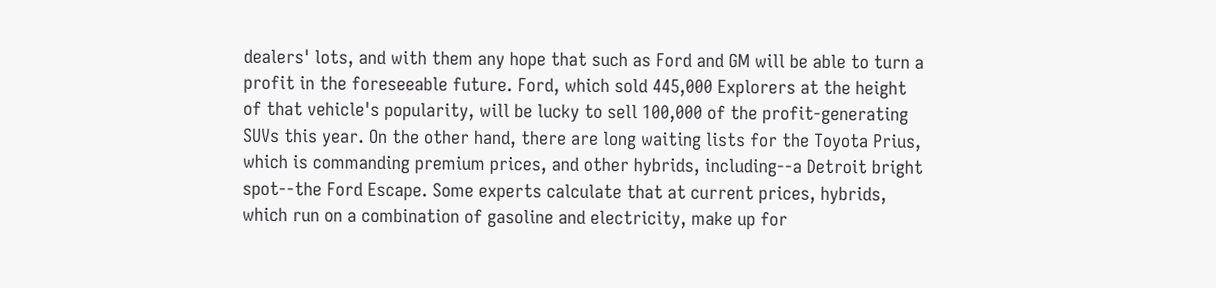dealers' lots, and with them any hope that such as Ford and GM will be able to turn a profit in the foreseeable future. Ford, which sold 445,000 Explorers at the height of that vehicle's popularity, will be lucky to sell 100,000 of the profit-generating SUVs this year. On the other hand, there are long waiting lists for the Toyota Prius, which is commanding premium prices, and other hybrids, including--a Detroit bright spot--the Ford Escape. Some experts calculate that at current prices, hybrids, which run on a combination of gasoline and electricity, make up for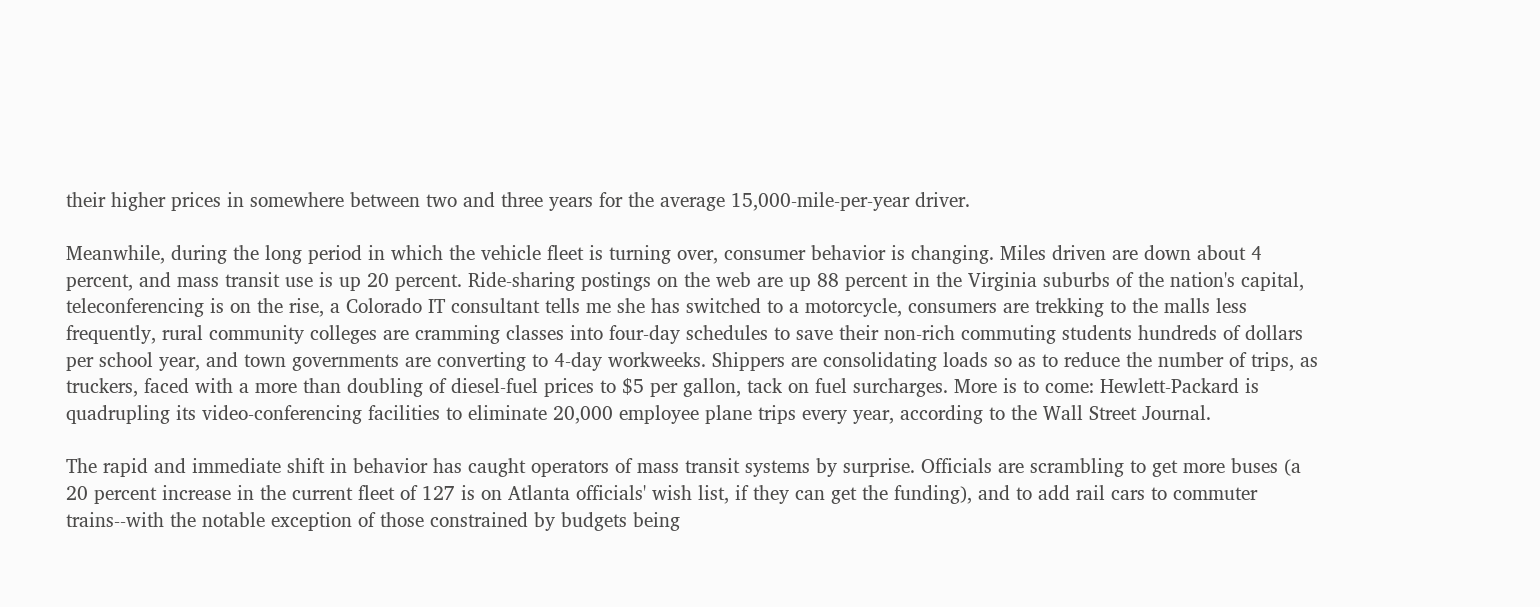their higher prices in somewhere between two and three years for the average 15,000-mile-per-year driver.

Meanwhile, during the long period in which the vehicle fleet is turning over, consumer behavior is changing. Miles driven are down about 4 percent, and mass transit use is up 20 percent. Ride-sharing postings on the web are up 88 percent in the Virginia suburbs of the nation's capital, teleconferencing is on the rise, a Colorado IT consultant tells me she has switched to a motorcycle, consumers are trekking to the malls less frequently, rural community colleges are cramming classes into four-day schedules to save their non-rich commuting students hundreds of dollars per school year, and town governments are converting to 4-day workweeks. Shippers are consolidating loads so as to reduce the number of trips, as truckers, faced with a more than doubling of diesel-fuel prices to $5 per gallon, tack on fuel surcharges. More is to come: Hewlett-Packard is quadrupling its video-conferencing facilities to eliminate 20,000 employee plane trips every year, according to the Wall Street Journal.

The rapid and immediate shift in behavior has caught operators of mass transit systems by surprise. Officials are scrambling to get more buses (a 20 percent increase in the current fleet of 127 is on Atlanta officials' wish list, if they can get the funding), and to add rail cars to commuter trains--with the notable exception of those constrained by budgets being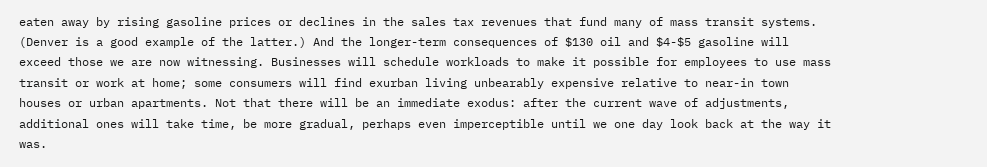eaten away by rising gasoline prices or declines in the sales tax revenues that fund many of mass transit systems. (Denver is a good example of the latter.) And the longer-term consequences of $130 oil and $4-$5 gasoline will exceed those we are now witnessing. Businesses will schedule workloads to make it possible for employees to use mass transit or work at home; some consumers will find exurban living unbearably expensive relative to near-in town houses or urban apartments. Not that there will be an immediate exodus: after the current wave of adjustments, additional ones will take time, be more gradual, perhaps even imperceptible until we one day look back at the way it was.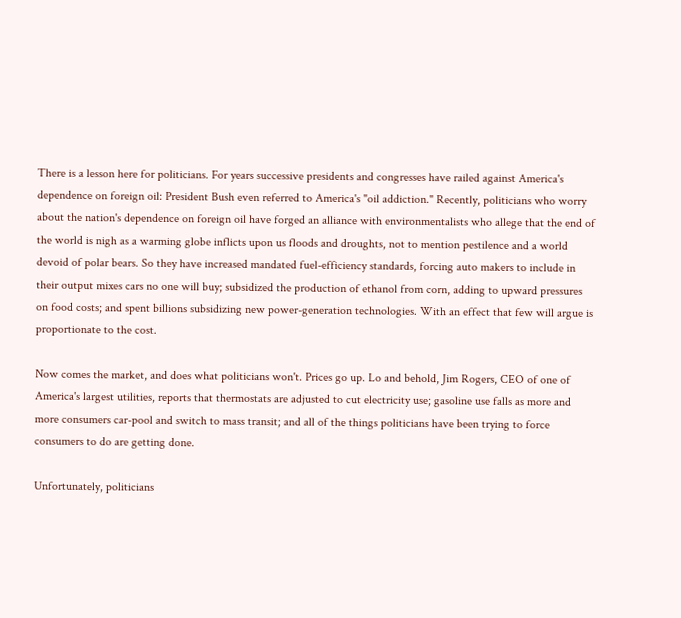There is a lesson here for politicians. For years successive presidents and congresses have railed against America's dependence on foreign oil: President Bush even referred to America's "oil addiction." Recently, politicians who worry about the nation's dependence on foreign oil have forged an alliance with environmentalists who allege that the end of the world is nigh as a warming globe inflicts upon us floods and droughts, not to mention pestilence and a world devoid of polar bears. So they have increased mandated fuel-efficiency standards, forcing auto makers to include in their output mixes cars no one will buy; subsidized the production of ethanol from corn, adding to upward pressures on food costs; and spent billions subsidizing new power-generation technologies. With an effect that few will argue is proportionate to the cost.

Now comes the market, and does what politicians won't. Prices go up. Lo and behold, Jim Rogers, CEO of one of America's largest utilities, reports that thermostats are adjusted to cut electricity use; gasoline use falls as more and more consumers car-pool and switch to mass transit; and all of the things politicians have been trying to force consumers to do are getting done.

Unfortunately, politicians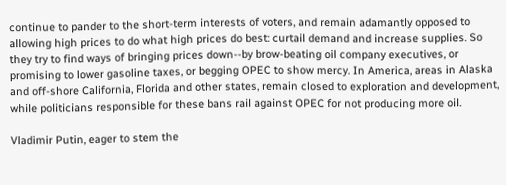continue to pander to the short-term interests of voters, and remain adamantly opposed to allowing high prices to do what high prices do best: curtail demand and increase supplies. So they try to find ways of bringing prices down--by brow-beating oil company executives, or promising to lower gasoline taxes, or begging OPEC to show mercy. In America, areas in Alaska and off-shore California, Florida and other states, remain closed to exploration and development, while politicians responsible for these bans rail against OPEC for not producing more oil.

Vladimir Putin, eager to stem the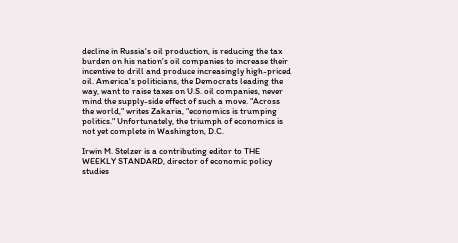decline in Russia's oil production, is reducing the tax burden on his nation's oil companies to increase their incentive to drill and produce increasingly high-priced oil. America's politicians, the Democrats leading the way, want to raise taxes on U.S. oil companies, never mind the supply-side effect of such a move. "Across the world," writes Zakaria, "economics is trumping politics." Unfortunately, the triumph of economics is not yet complete in Washington, D.C.

Irwin M. Stelzer is a contributing editor to THE WEEKLY STANDARD, director of economic policy studies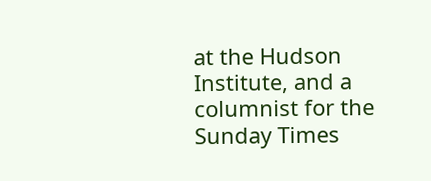at the Hudson Institute, and a columnist for the Sunday Times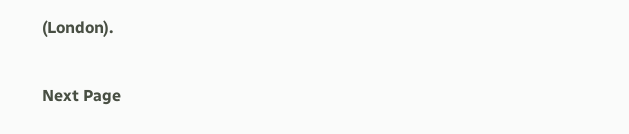(London).

Next Page